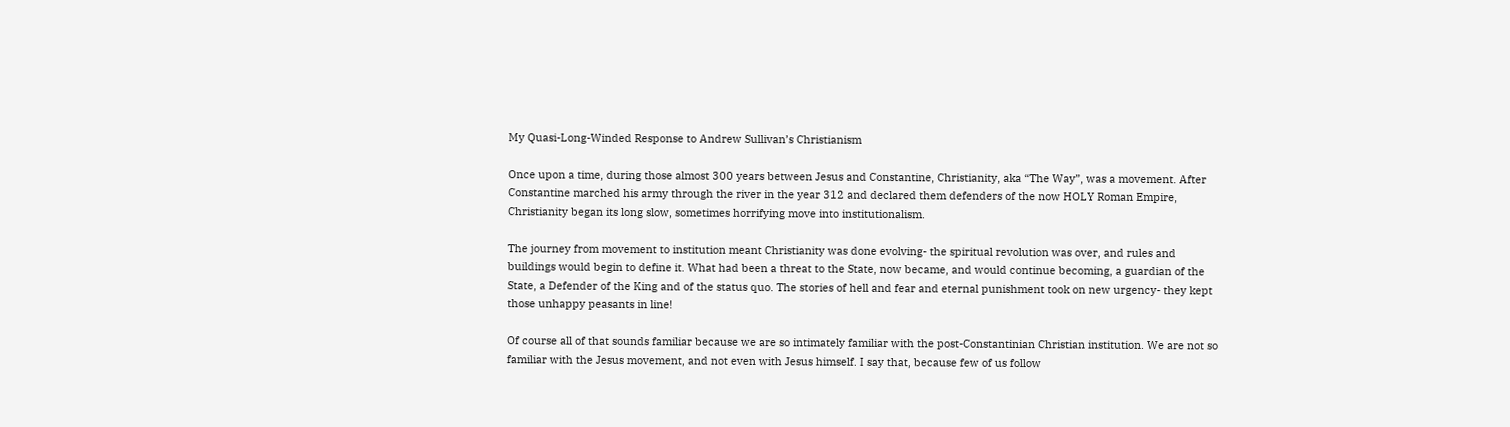My Quasi-Long-Winded Response to Andrew Sullivan’s Christianism

Once upon a time, during those almost 300 years between Jesus and Constantine, Christianity, aka “The Way”, was a movement. After Constantine marched his army through the river in the year 312 and declared them defenders of the now HOLY Roman Empire, Christianity began its long slow, sometimes horrifying move into institutionalism.

The journey from movement to institution meant Christianity was done evolving- the spiritual revolution was over, and rules and buildings would begin to define it. What had been a threat to the State, now became, and would continue becoming, a guardian of the State, a Defender of the King and of the status quo. The stories of hell and fear and eternal punishment took on new urgency- they kept those unhappy peasants in line!

Of course all of that sounds familiar because we are so intimately familiar with the post-Constantinian Christian institution. We are not so familiar with the Jesus movement, and not even with Jesus himself. I say that, because few of us follow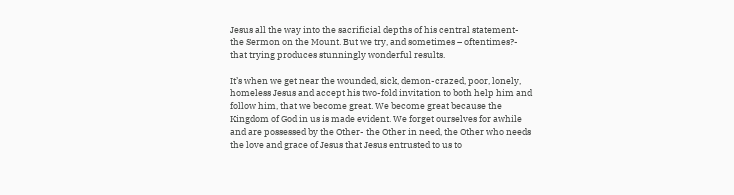Jesus all the way into the sacrificial depths of his central statement- the Sermon on the Mount. But we try, and sometimes – oftentimes?- that trying produces stunningly wonderful results.

It’s when we get near the wounded, sick, demon-crazed, poor, lonely, homeless Jesus and accept his two-fold invitation to both help him and follow him, that we become great. We become great because the Kingdom of God in us is made evident. We forget ourselves for awhile and are possessed by the Other- the Other in need, the Other who needs the love and grace of Jesus that Jesus entrusted to us to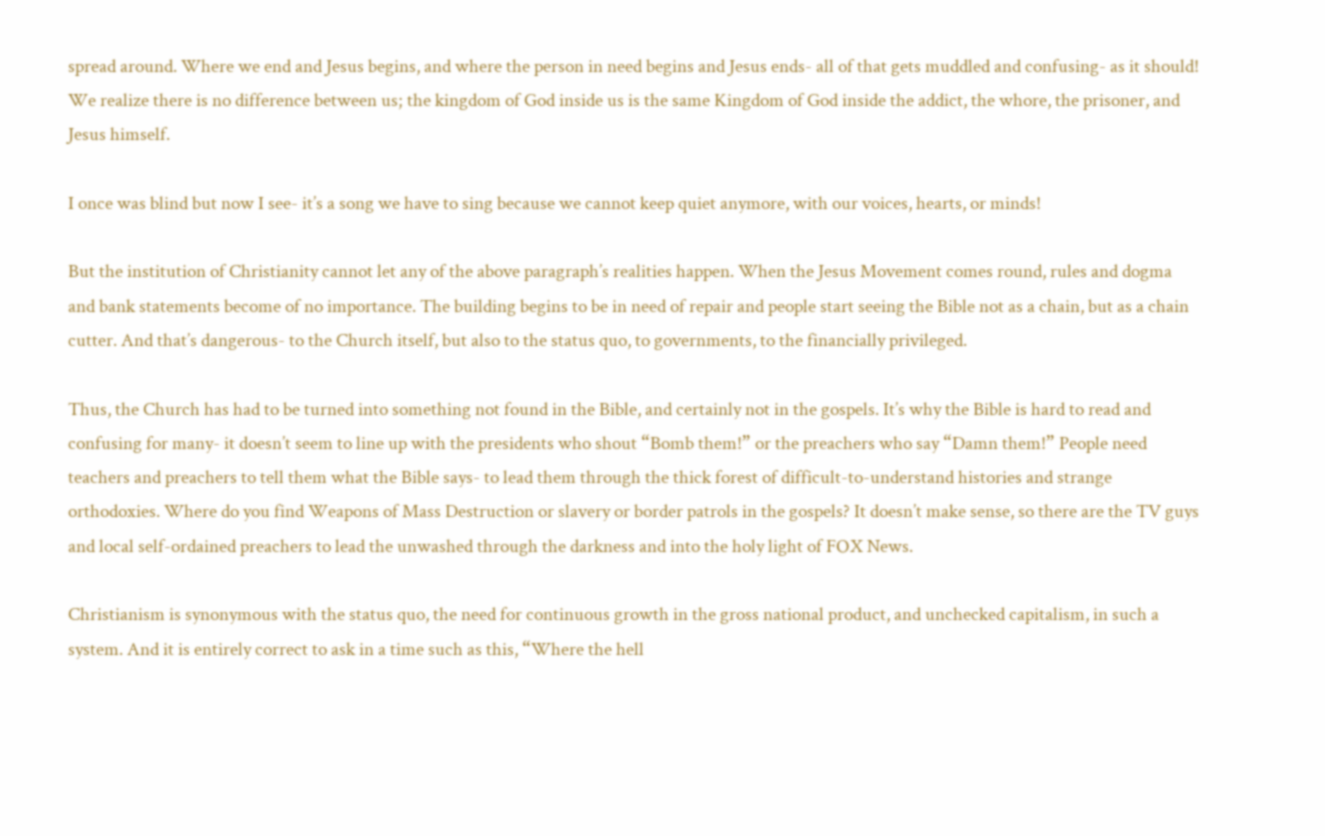spread around. Where we end and Jesus begins, and where the person in need begins and Jesus ends- all of that gets muddled and confusing- as it should! We realize there is no difference between us; the kingdom of God inside us is the same Kingdom of God inside the addict, the whore, the prisoner, and Jesus himself.

I once was blind but now I see- it’s a song we have to sing because we cannot keep quiet anymore, with our voices, hearts, or minds!

But the institution of Christianity cannot let any of the above paragraph’s realities happen. When the Jesus Movement comes round, rules and dogma and bank statements become of no importance. The building begins to be in need of repair and people start seeing the Bible not as a chain, but as a chain cutter. And that’s dangerous- to the Church itself, but also to the status quo, to governments, to the financially privileged.

Thus, the Church has had to be turned into something not found in the Bible, and certainly not in the gospels. It’s why the Bible is hard to read and confusing for many- it doesn’t seem to line up with the presidents who shout “Bomb them!” or the preachers who say “Damn them!” People need teachers and preachers to tell them what the Bible says- to lead them through the thick forest of difficult-to-understand histories and strange orthodoxies. Where do you find Weapons of Mass Destruction or slavery or border patrols in the gospels? It doesn’t make sense, so there are the TV guys and local self-ordained preachers to lead the unwashed through the darkness and into the holy light of FOX News.

Christianism is synonymous with the status quo, the need for continuous growth in the gross national product, and unchecked capitalism, in such a system. And it is entirely correct to ask in a time such as this, “Where the hell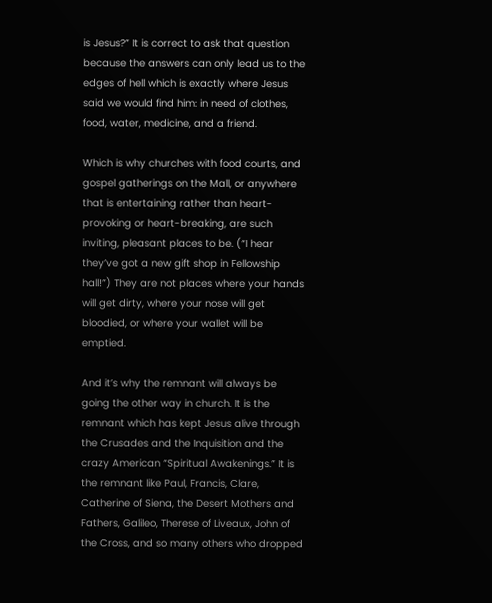is Jesus?” It is correct to ask that question because the answers can only lead us to the edges of hell which is exactly where Jesus said we would find him: in need of clothes, food, water, medicine, and a friend.

Which is why churches with food courts, and gospel gatherings on the Mall, or anywhere that is entertaining rather than heart-provoking or heart-breaking, are such inviting, pleasant places to be. (“I hear they’ve got a new gift shop in Fellowship hall!”) They are not places where your hands will get dirty, where your nose will get bloodied, or where your wallet will be emptied.

And it’s why the remnant will always be going the other way in church. It is the remnant which has kept Jesus alive through the Crusades and the Inquisition and the crazy American “Spiritual Awakenings.” It is the remnant like Paul, Francis, Clare, Catherine of Siena, the Desert Mothers and Fathers, Galileo, Therese of Liveaux, John of the Cross, and so many others who dropped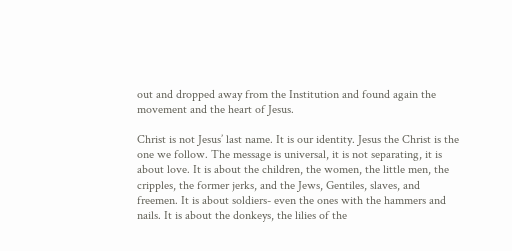out and dropped away from the Institution and found again the movement and the heart of Jesus.

Christ is not Jesus’ last name. It is our identity. Jesus the Christ is the one we follow. The message is universal, it is not separating, it is about love. It is about the children, the women, the little men, the cripples, the former jerks, and the Jews, Gentiles, slaves, and freemen. It is about soldiers- even the ones with the hammers and nails. It is about the donkeys, the lilies of the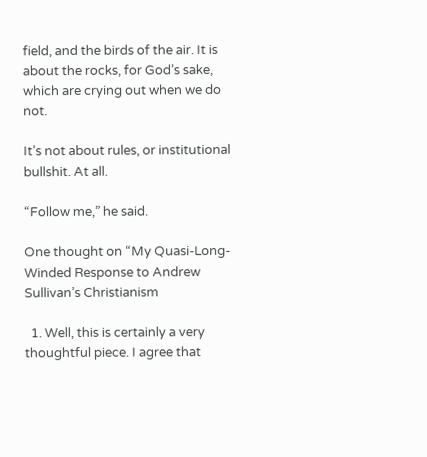field, and the birds of the air. It is about the rocks, for God’s sake, which are crying out when we do not.

It’s not about rules, or institutional bullshit. At all.

“Follow me,” he said.

One thought on “My Quasi-Long-Winded Response to Andrew Sullivan’s Christianism

  1. Well, this is certainly a very thoughtful piece. I agree that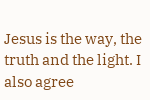Jesus is the way, the truth and the light. I also agree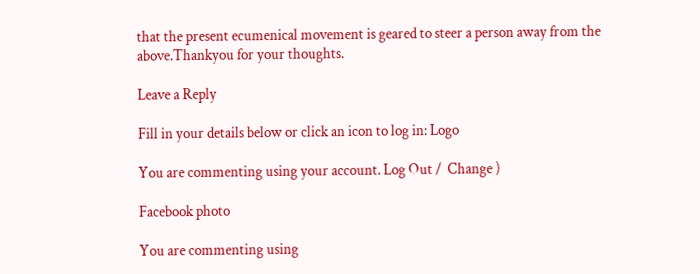that the present ecumenical movement is geared to steer a person away from the above.Thankyou for your thoughts.

Leave a Reply

Fill in your details below or click an icon to log in: Logo

You are commenting using your account. Log Out /  Change )

Facebook photo

You are commenting using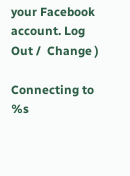your Facebook account. Log Out /  Change )

Connecting to %s